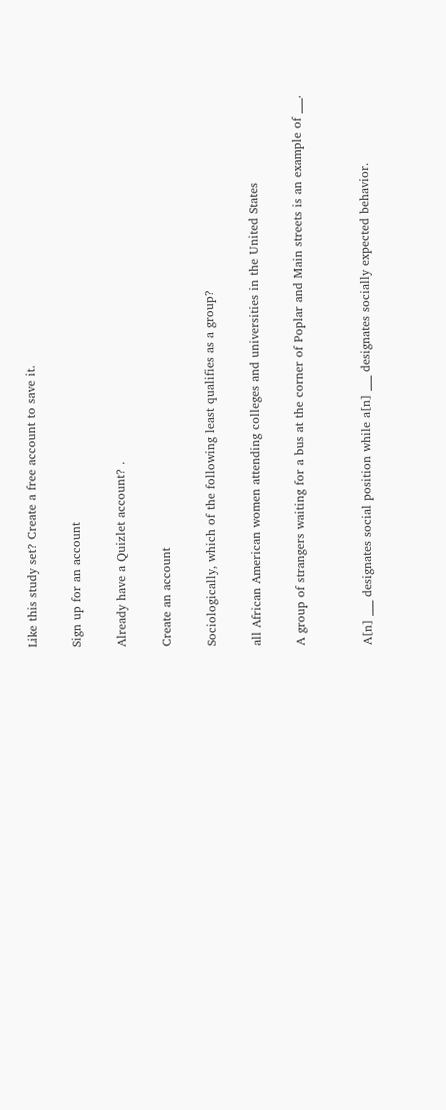Like this study set? Create a free account to save it.

Sign up for an account

Already have a Quizlet account? .

Create an account

Sociologically, which of the following least qualifies as a group?

all African American women attending colleges and universities in the United States

A group of strangers waiting for a bus at the corner of Poplar and Main streets is an example of ___.


A[n] ___ designates social position while a[n] ___ designates socially expected behavior.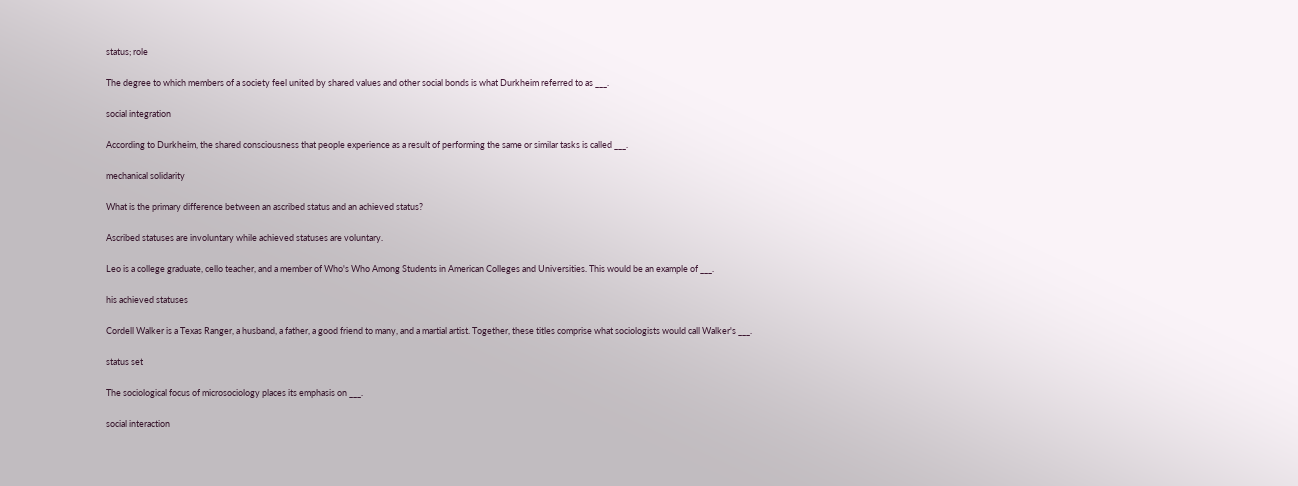status; role

The degree to which members of a society feel united by shared values and other social bonds is what Durkheim referred to as ___.

social integration

According to Durkheim, the shared consciousness that people experience as a result of performing the same or similar tasks is called ___.

mechanical solidarity

What is the primary difference between an ascribed status and an achieved status?

Ascribed statuses are involuntary while achieved statuses are voluntary.

Leo is a college graduate, cello teacher, and a member of Who's Who Among Students in American Colleges and Universities. This would be an example of ___.

his achieved statuses

Cordell Walker is a Texas Ranger, a husband, a father, a good friend to many, and a martial artist. Together, these titles comprise what sociologists would call Walker's ___.

status set

The sociological focus of microsociology places its emphasis on ___.

social interaction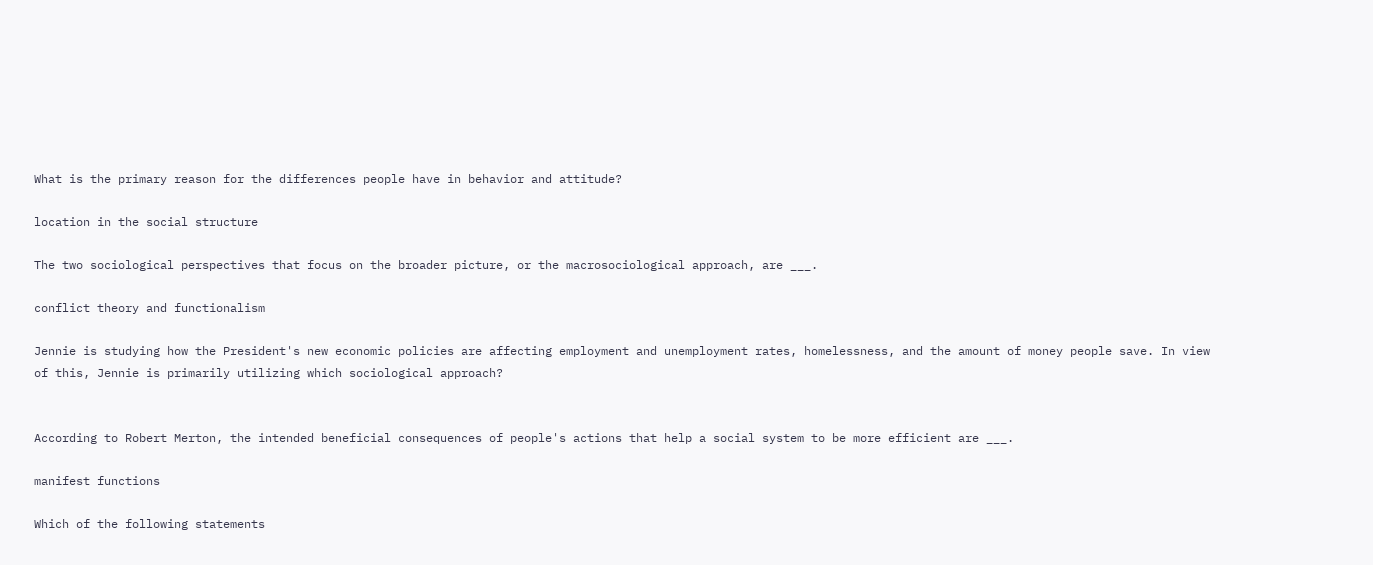What is the primary reason for the differences people have in behavior and attitude?

location in the social structure

The two sociological perspectives that focus on the broader picture, or the macrosociological approach, are ___.

conflict theory and functionalism

Jennie is studying how the President's new economic policies are affecting employment and unemployment rates, homelessness, and the amount of money people save. In view of this, Jennie is primarily utilizing which sociological approach?


According to Robert Merton, the intended beneficial consequences of people's actions that help a social system to be more efficient are ___.

manifest functions

Which of the following statements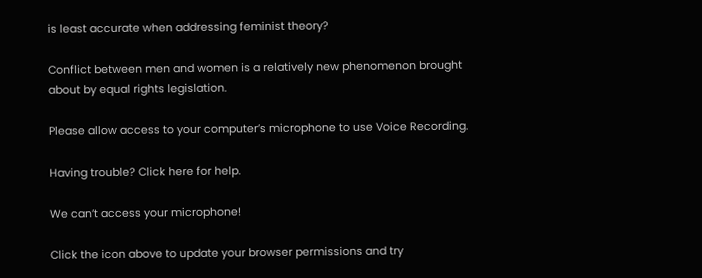is least accurate when addressing feminist theory?

Conflict between men and women is a relatively new phenomenon brought about by equal rights legislation.

Please allow access to your computer’s microphone to use Voice Recording.

Having trouble? Click here for help.

We can’t access your microphone!

Click the icon above to update your browser permissions and try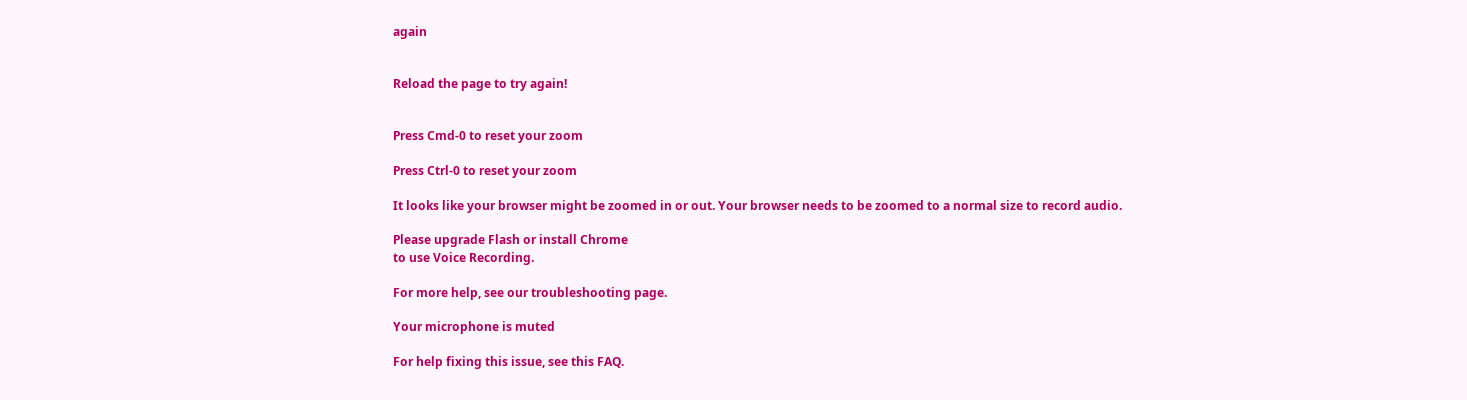again


Reload the page to try again!


Press Cmd-0 to reset your zoom

Press Ctrl-0 to reset your zoom

It looks like your browser might be zoomed in or out. Your browser needs to be zoomed to a normal size to record audio.

Please upgrade Flash or install Chrome
to use Voice Recording.

For more help, see our troubleshooting page.

Your microphone is muted

For help fixing this issue, see this FAQ.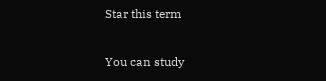Star this term

You can study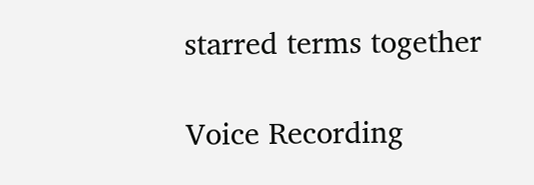starred terms together

Voice Recording